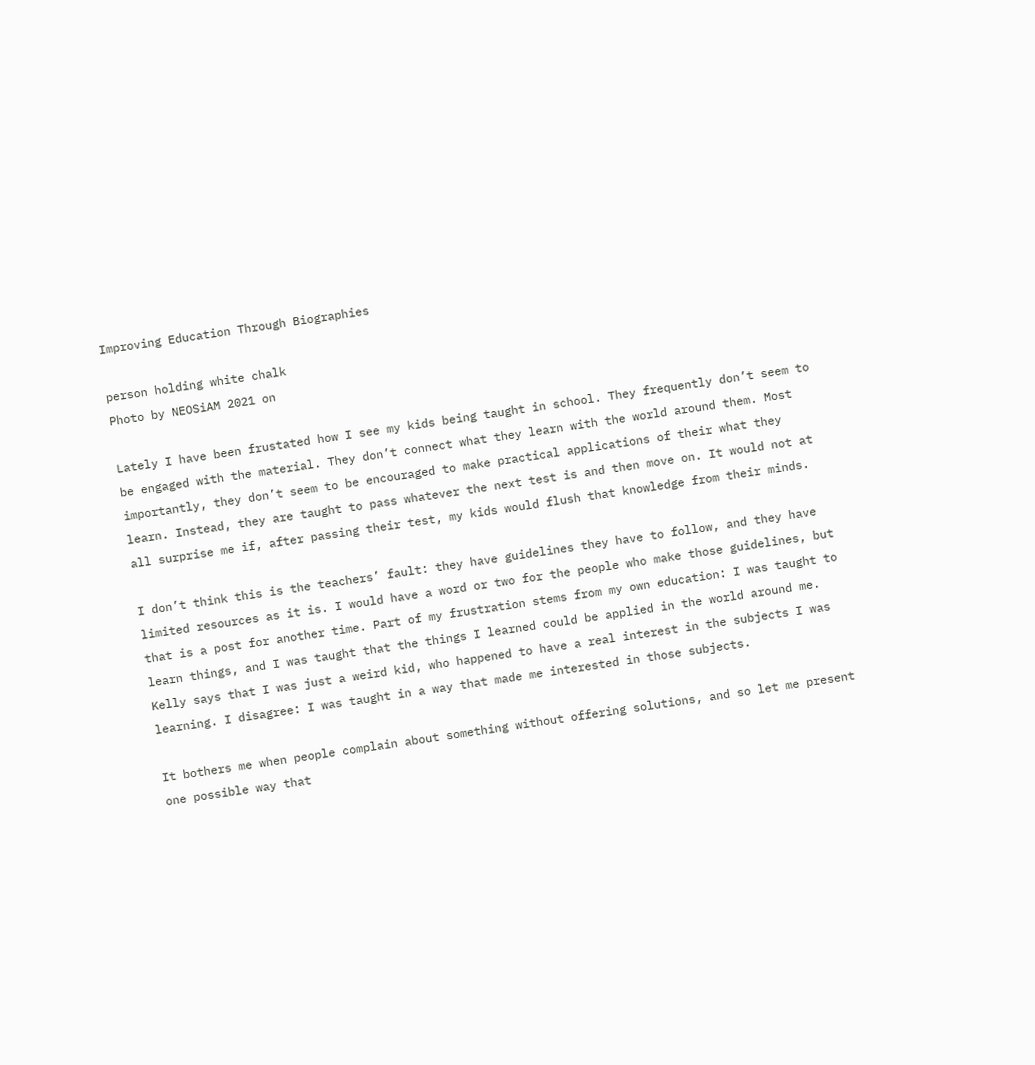Improving Education Through Biographies

person holding white chalk
Photo by NEOSiAM 2021 on

Lately I have been frustated how I see my kids being taught in school. They frequently don’t seem to be engaged with the material. They don’t connect what they learn with the world around them. Most importantly, they don’t seem to be encouraged to make practical applications of their what they learn. Instead, they are taught to pass whatever the next test is and then move on. It would not at all surprise me if, after passing their test, my kids would flush that knowledge from their minds.

I don’t think this is the teachers’ fault: they have guidelines they have to follow, and they have limited resources as it is. I would have a word or two for the people who make those guidelines, but that is a post for another time. Part of my frustration stems from my own education: I was taught to learn things, and I was taught that the things I learned could be applied in the world around me. Kelly says that I was just a weird kid, who happened to have a real interest in the subjects I was learning. I disagree: I was taught in a way that made me interested in those subjects.

It bothers me when people complain about something without offering solutions, and so let me present one possible way that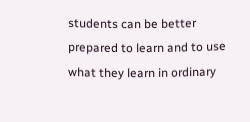students can be better prepared to learn and to use what they learn in ordinary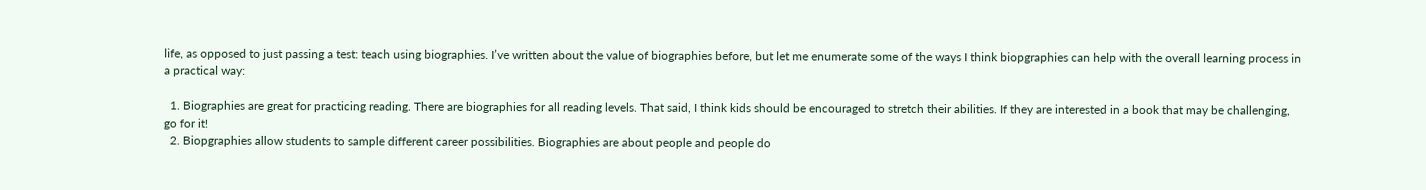life, as opposed to just passing a test: teach using biographies. I’ve written about the value of biographies before, but let me enumerate some of the ways I think biopgraphies can help with the overall learning process in a practical way:

  1. Biographies are great for practicing reading. There are biographies for all reading levels. That said, I think kids should be encouraged to stretch their abilities. If they are interested in a book that may be challenging, go for it!
  2. Biopgraphies allow students to sample different career possibilities. Biographies are about people and people do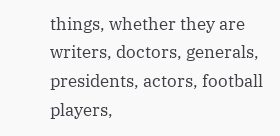things, whether they are writers, doctors, generals, presidents, actors, football players,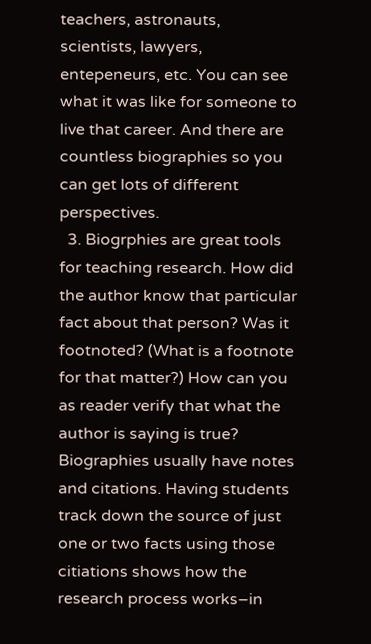teachers, astronauts, scientists, lawyers, entepeneurs, etc. You can see what it was like for someone to live that career. And there are countless biographies so you can get lots of different perspectives.
  3. Biogrphies are great tools for teaching research. How did the author know that particular fact about that person? Was it footnoted? (What is a footnote for that matter?) How can you as reader verify that what the author is saying is true? Biographies usually have notes and citations. Having students track down the source of just one or two facts using those citiations shows how the research process works–in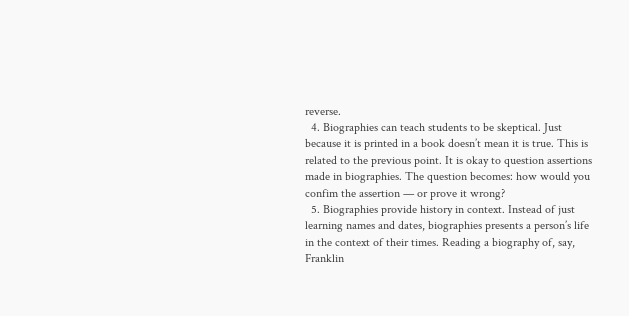reverse.
  4. Biographies can teach students to be skeptical. Just because it is printed in a book doesn’t mean it is true. This is related to the previous point. It is okay to question assertions made in biographies. The question becomes: how would you confim the assertion — or prove it wrong?
  5. Biographies provide history in context. Instead of just learning names and dates, biographies presents a person’s life in the context of their times. Reading a biography of, say, Franklin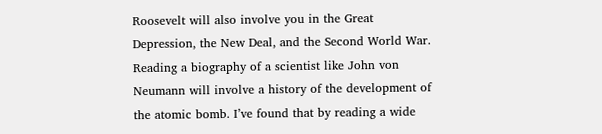Roosevelt will also involve you in the Great Depression, the New Deal, and the Second World War. Reading a biography of a scientist like John von Neumann will involve a history of the development of the atomic bomb. I’ve found that by reading a wide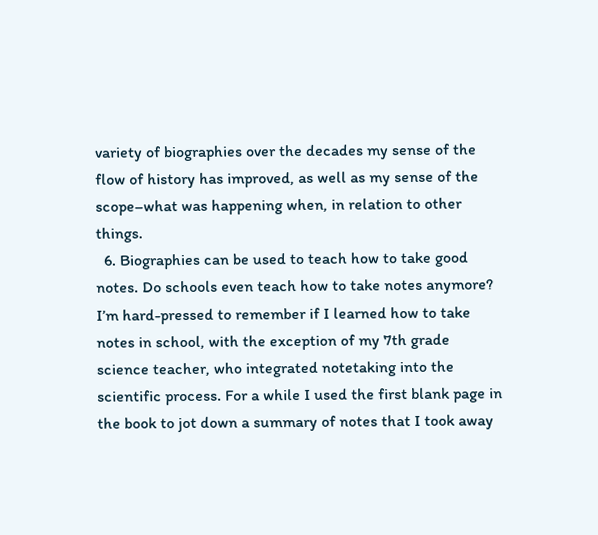variety of biographies over the decades my sense of the flow of history has improved, as well as my sense of the scope–what was happening when, in relation to other things.
  6. Biographies can be used to teach how to take good notes. Do schools even teach how to take notes anymore? I’m hard-pressed to remember if I learned how to take notes in school, with the exception of my 7th grade science teacher, who integrated notetaking into the scientific process. For a while I used the first blank page in the book to jot down a summary of notes that I took away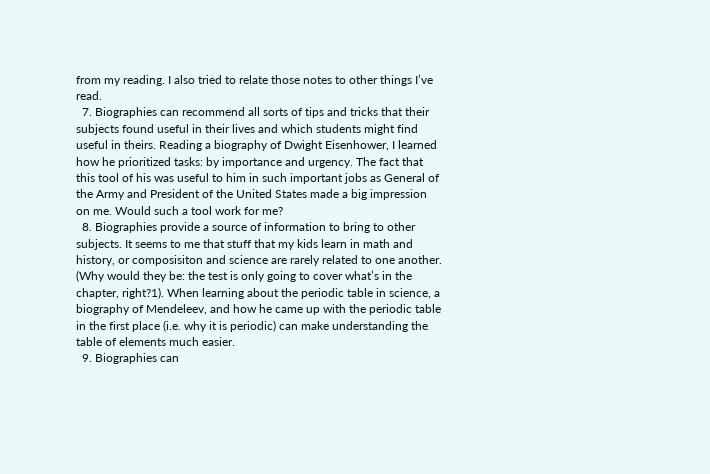from my reading. I also tried to relate those notes to other things I’ve read.
  7. Biographies can recommend all sorts of tips and tricks that their subjects found useful in their lives and which students might find useful in theirs. Reading a biography of Dwight Eisenhower, I learned how he prioritized tasks: by importance and urgency. The fact that this tool of his was useful to him in such important jobs as General of the Army and President of the United States made a big impression on me. Would such a tool work for me?
  8. Biographies provide a source of information to bring to other subjects. It seems to me that stuff that my kids learn in math and history, or composisiton and science are rarely related to one another. (Why would they be: the test is only going to cover what’s in the chapter, right?1). When learning about the periodic table in science, a biography of Mendeleev, and how he came up with the periodic table in the first place (i.e. why it is periodic) can make understanding the table of elements much easier.
  9. Biographies can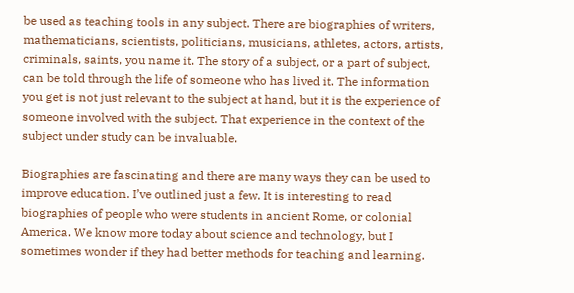be used as teaching tools in any subject. There are biographies of writers, mathematicians, scientists, politicians, musicians, athletes, actors, artists, criminals, saints, you name it. The story of a subject, or a part of subject, can be told through the life of someone who has lived it. The information you get is not just relevant to the subject at hand, but it is the experience of someone involved with the subject. That experience in the context of the subject under study can be invaluable.

Biographies are fascinating and there are many ways they can be used to improve education. I’ve outlined just a few. It is interesting to read biographies of people who were students in ancient Rome, or colonial America. We know more today about science and technology, but I sometimes wonder if they had better methods for teaching and learning.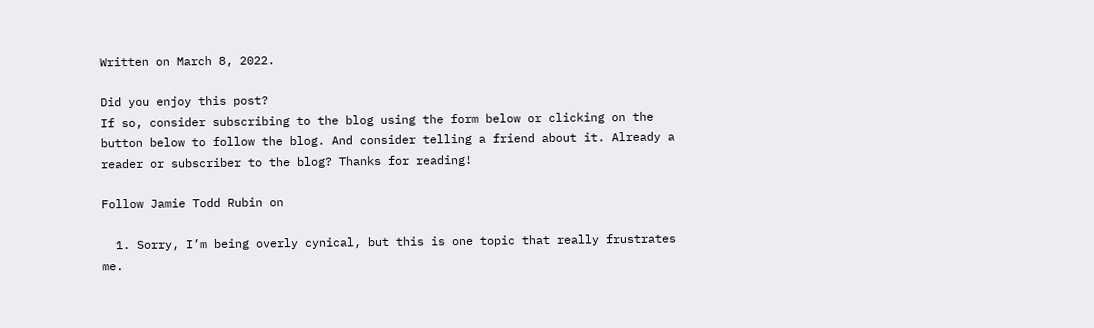Written on March 8, 2022.

Did you enjoy this post?
If so, consider subscribing to the blog using the form below or clicking on the button below to follow the blog. And consider telling a friend about it. Already a reader or subscriber to the blog? Thanks for reading!

Follow Jamie Todd Rubin on

  1. Sorry, I’m being overly cynical, but this is one topic that really frustrates me.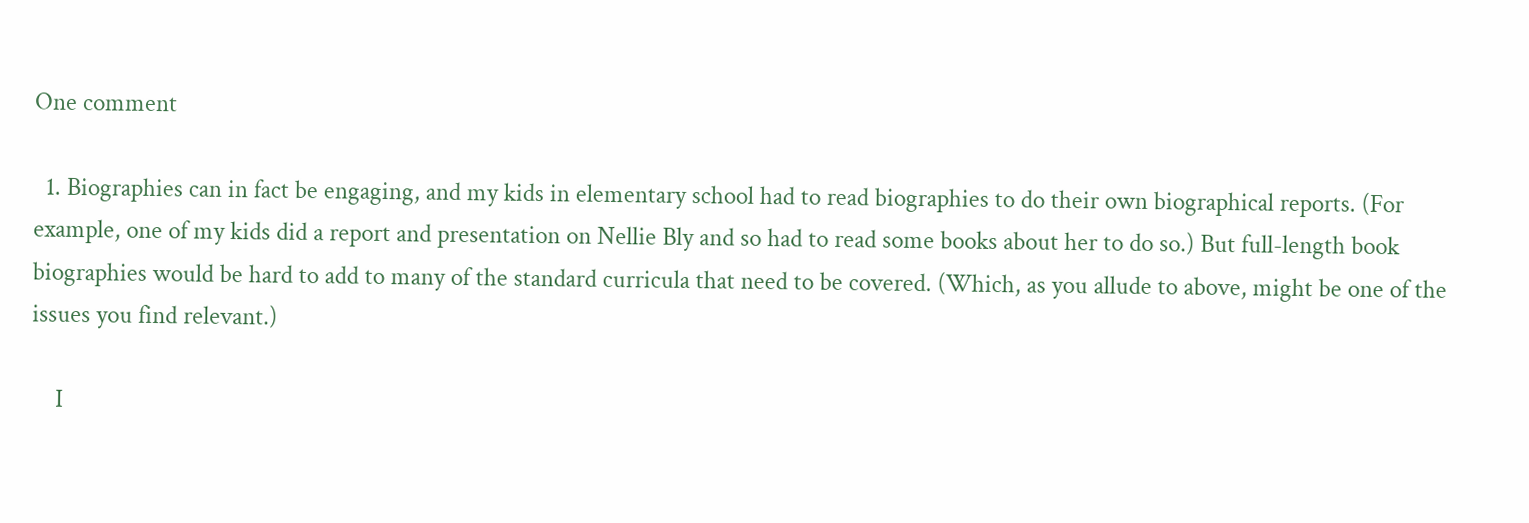One comment

  1. Biographies can in fact be engaging, and my kids in elementary school had to read biographies to do their own biographical reports. (For example, one of my kids did a report and presentation on Nellie Bly and so had to read some books about her to do so.) But full-length book biographies would be hard to add to many of the standard curricula that need to be covered. (Which, as you allude to above, might be one of the issues you find relevant.)

    I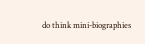do think mini-biographies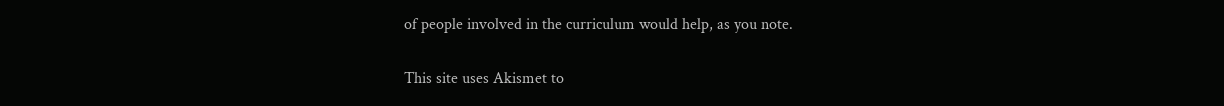of people involved in the curriculum would help, as you note.


This site uses Akismet to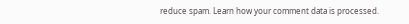reduce spam. Learn how your comment data is processed.